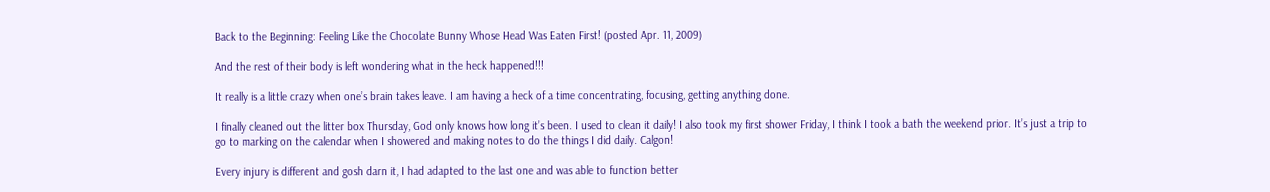Back to the Beginning: Feeling Like the Chocolate Bunny Whose Head Was Eaten First! (posted Apr. 11, 2009)

And the rest of their body is left wondering what in the heck happened!!!

It really is a little crazy when one’s brain takes leave. I am having a heck of a time concentrating, focusing, getting anything done.

I finally cleaned out the litter box Thursday, God only knows how long it’s been. I used to clean it daily! I also took my first shower Friday, I think I took a bath the weekend prior. It’s just a trip to go to marking on the calendar when I showered and making notes to do the things I did daily. Calgon!

Every injury is different and gosh darn it, I had adapted to the last one and was able to function better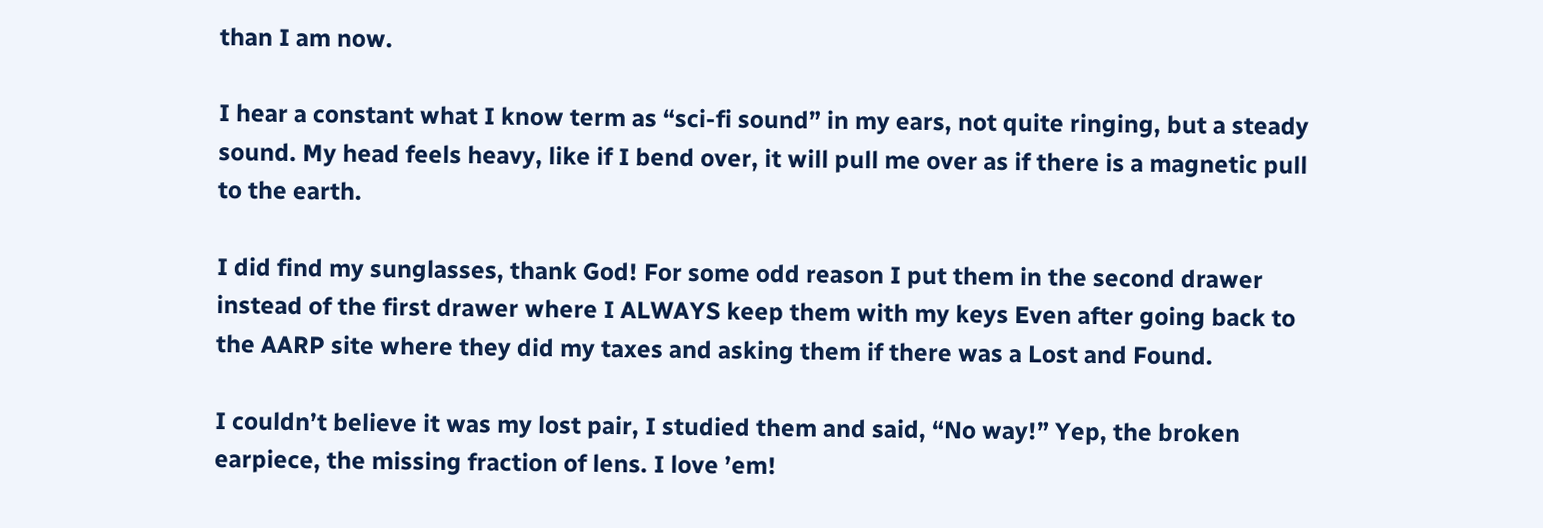than I am now.

I hear a constant what I know term as “sci-fi sound” in my ears, not quite ringing, but a steady sound. My head feels heavy, like if I bend over, it will pull me over as if there is a magnetic pull to the earth.

I did find my sunglasses, thank God! For some odd reason I put them in the second drawer instead of the first drawer where I ALWAYS keep them with my keys Even after going back to the AARP site where they did my taxes and asking them if there was a Lost and Found.

I couldn’t believe it was my lost pair, I studied them and said, “No way!” Yep, the broken earpiece, the missing fraction of lens. I love ’em!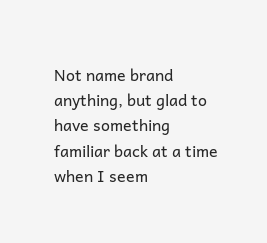Not name brand anything, but glad to have something familiar back at a time when I seem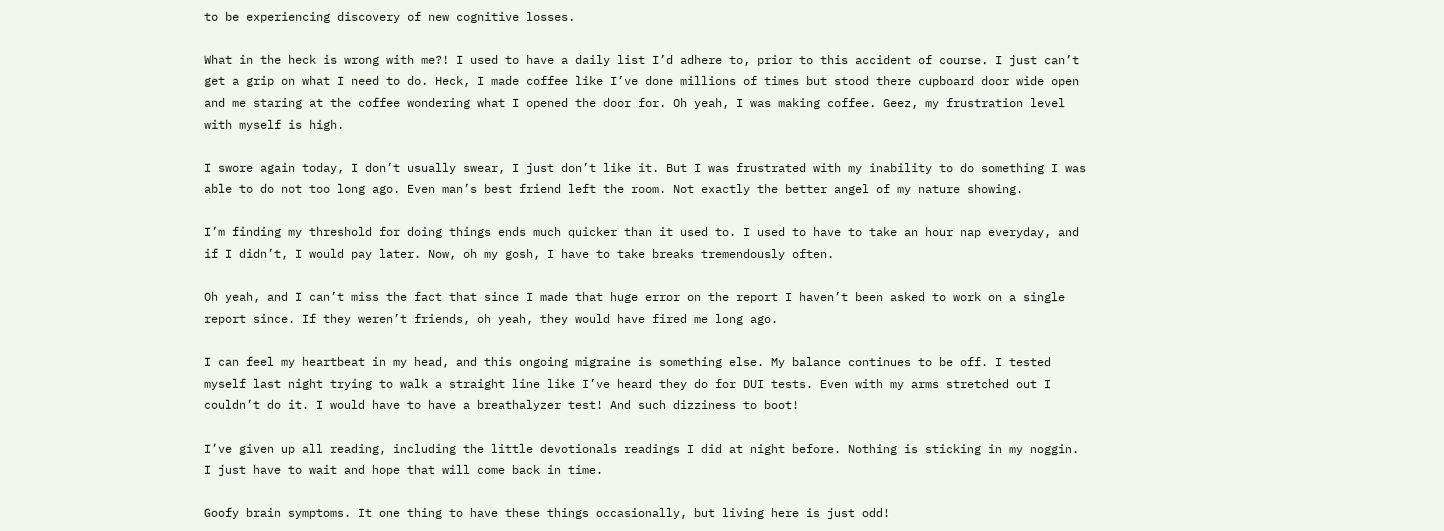to be experiencing discovery of new cognitive losses.

What in the heck is wrong with me?! I used to have a daily list I’d adhere to, prior to this accident of course. I just can’t get a grip on what I need to do. Heck, I made coffee like I’ve done millions of times but stood there cupboard door wide open and me staring at the coffee wondering what I opened the door for. Oh yeah, I was making coffee. Geez, my frustration level with myself is high.

I swore again today, I don’t usually swear, I just don’t like it. But I was frustrated with my inability to do something I was able to do not too long ago. Even man’s best friend left the room. Not exactly the better angel of my nature showing.

I’m finding my threshold for doing things ends much quicker than it used to. I used to have to take an hour nap everyday, and if I didn’t, I would pay later. Now, oh my gosh, I have to take breaks tremendously often.

Oh yeah, and I can’t miss the fact that since I made that huge error on the report I haven’t been asked to work on a single report since. If they weren’t friends, oh yeah, they would have fired me long ago.

I can feel my heartbeat in my head, and this ongoing migraine is something else. My balance continues to be off. I tested myself last night trying to walk a straight line like I’ve heard they do for DUI tests. Even with my arms stretched out I couldn’t do it. I would have to have a breathalyzer test! And such dizziness to boot!

I’ve given up all reading, including the little devotionals readings I did at night before. Nothing is sticking in my noggin. I just have to wait and hope that will come back in time.

Goofy brain symptoms. It one thing to have these things occasionally, but living here is just odd!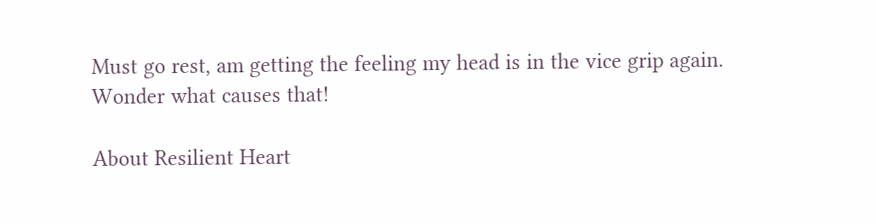Must go rest, am getting the feeling my head is in the vice grip again. Wonder what causes that!

About Resilient Heart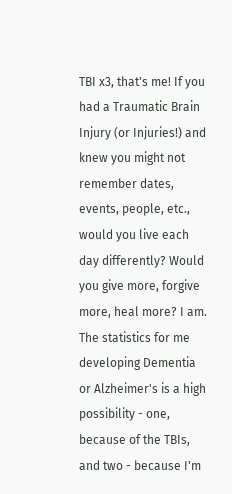TBI x3, that's me! If you had a Traumatic Brain Injury (or Injuries!) and knew you might not remember dates, events, people, etc., would you live each day differently? Would you give more, forgive more, heal more? I am. The statistics for me developing Dementia or Alzheimer's is a high possibility - one, because of the TBIs, and two - because I'm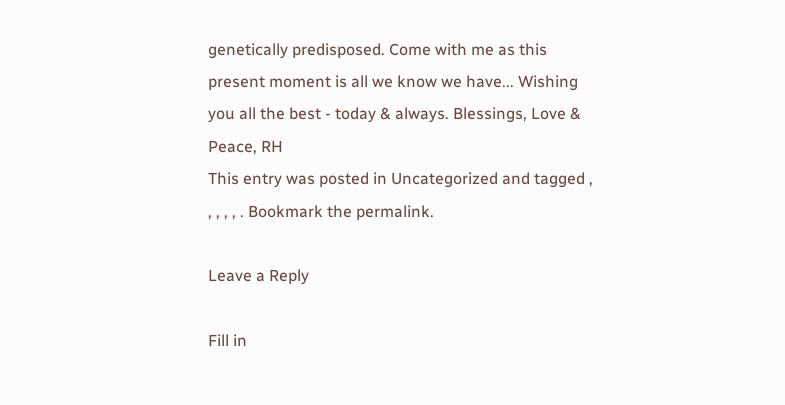genetically predisposed. Come with me as this present moment is all we know we have... Wishing you all the best - today & always. Blessings, Love & Peace, RH
This entry was posted in Uncategorized and tagged , , , , , . Bookmark the permalink.

Leave a Reply

Fill in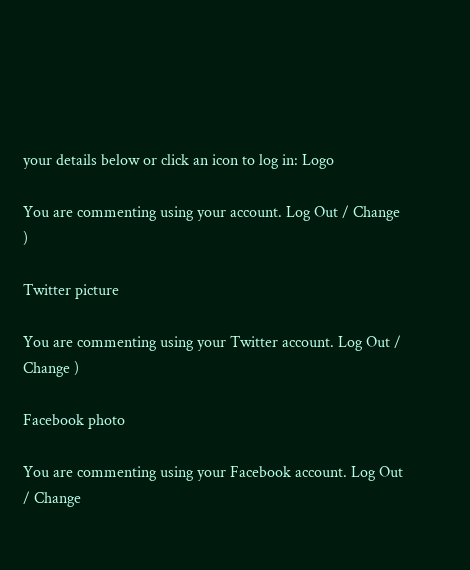your details below or click an icon to log in: Logo

You are commenting using your account. Log Out / Change )

Twitter picture

You are commenting using your Twitter account. Log Out / Change )

Facebook photo

You are commenting using your Facebook account. Log Out / Change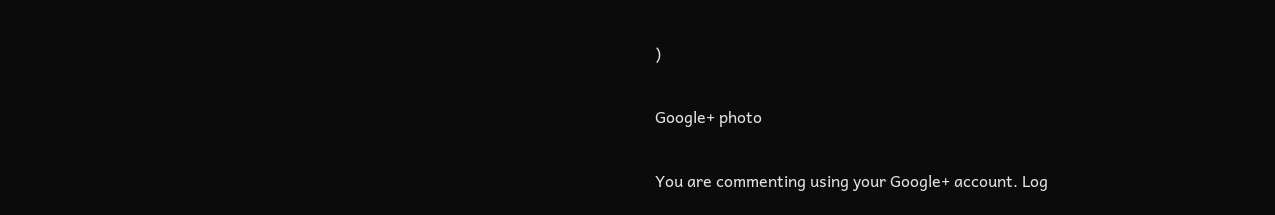)

Google+ photo

You are commenting using your Google+ account. Log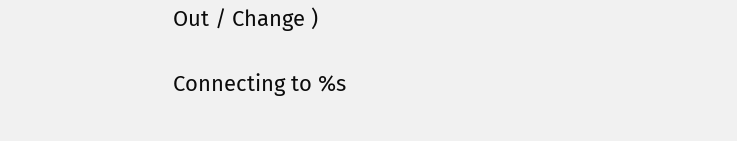Out / Change )

Connecting to %s